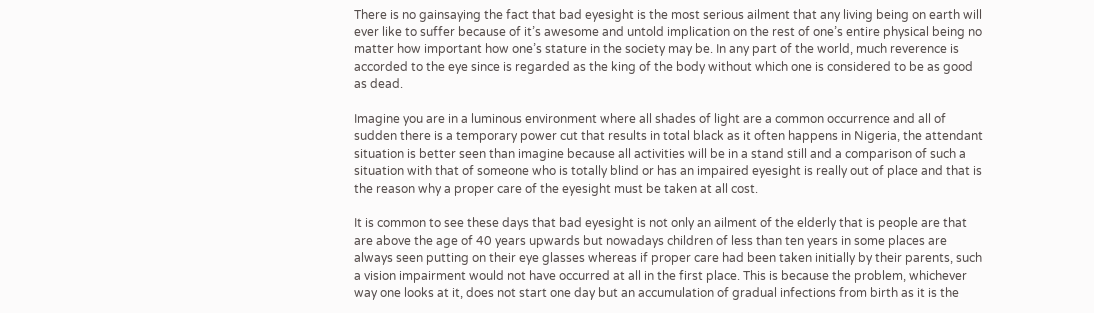There is no gainsaying the fact that bad eyesight is the most serious ailment that any living being on earth will ever like to suffer because of it’s awesome and untold implication on the rest of one’s entire physical being no matter how important how one’s stature in the society may be. In any part of the world, much reverence is accorded to the eye since is regarded as the king of the body without which one is considered to be as good as dead.

Imagine you are in a luminous environment where all shades of light are a common occurrence and all of sudden there is a temporary power cut that results in total black as it often happens in Nigeria, the attendant situation is better seen than imagine because all activities will be in a stand still and a comparison of such a situation with that of someone who is totally blind or has an impaired eyesight is really out of place and that is the reason why a proper care of the eyesight must be taken at all cost.

It is common to see these days that bad eyesight is not only an ailment of the elderly that is people are that are above the age of 40 years upwards but nowadays children of less than ten years in some places are always seen putting on their eye glasses whereas if proper care had been taken initially by their parents, such a vision impairment would not have occurred at all in the first place. This is because the problem, whichever way one looks at it, does not start one day but an accumulation of gradual infections from birth as it is the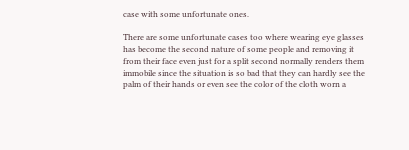case with some unfortunate ones.

There are some unfortunate cases too where wearing eye glasses has become the second nature of some people and removing it from their face even just for a split second normally renders them immobile since the situation is so bad that they can hardly see the palm of their hands or even see the color of the cloth worn a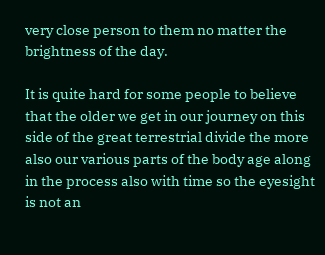very close person to them no matter the brightness of the day.

It is quite hard for some people to believe that the older we get in our journey on this side of the great terrestrial divide the more also our various parts of the body age along in the process also with time so the eyesight is not an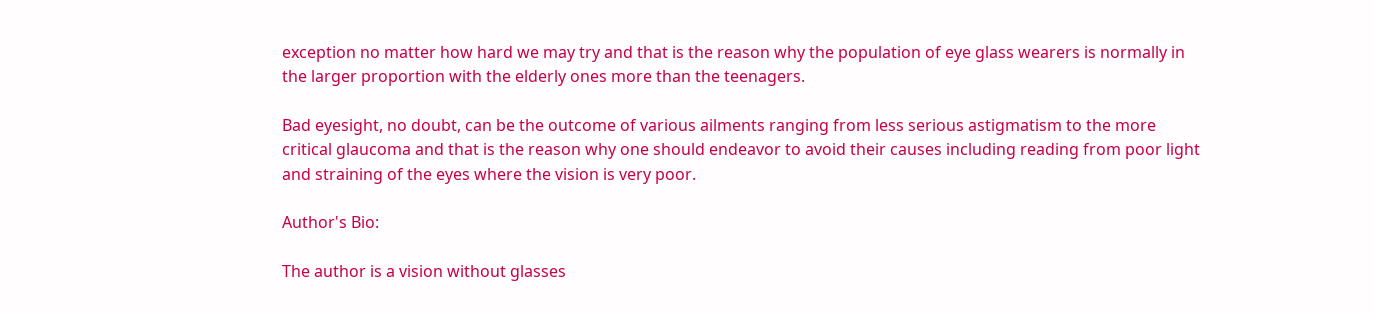exception no matter how hard we may try and that is the reason why the population of eye glass wearers is normally in the larger proportion with the elderly ones more than the teenagers.

Bad eyesight, no doubt, can be the outcome of various ailments ranging from less serious astigmatism to the more critical glaucoma and that is the reason why one should endeavor to avoid their causes including reading from poor light and straining of the eyes where the vision is very poor.

Author's Bio:

The author is a vision without glasses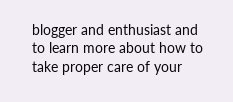blogger and enthusiast and to learn more about how to take proper care of your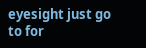eyesight just go to for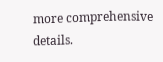more comprehensive details.